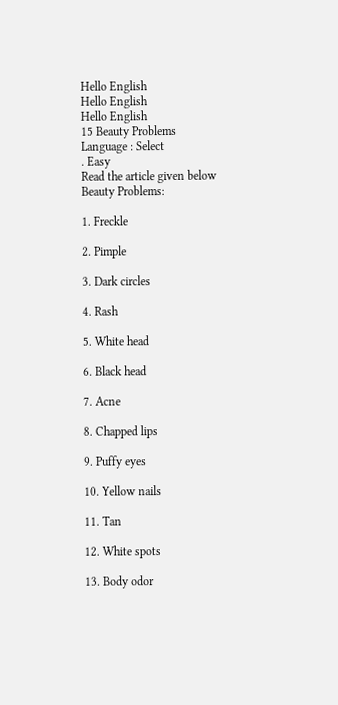Hello English
Hello English
Hello English
15 Beauty Problems
Language : Select
. Easy
Read the article given below
Beauty Problems:

1. Freckle

2. Pimple

3. Dark circles

4. Rash

5. White head

6. Black head

7. Acne

8. Chapped lips

9. Puffy eyes

10. Yellow nails

11. Tan

12. White spots

13. Body odor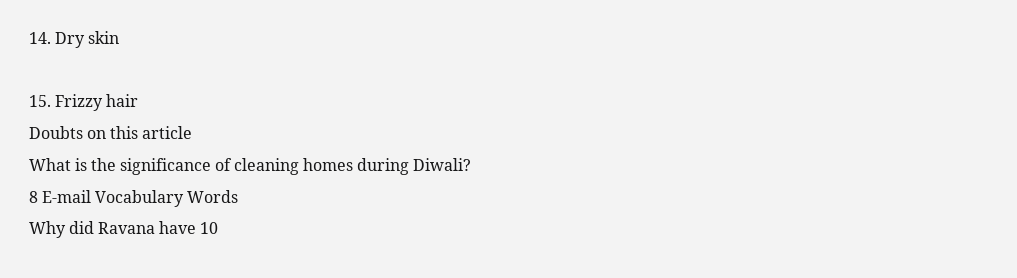14. Dry skin

15. Frizzy hair
Doubts on this article
What is the significance of cleaning homes during Diwali?
8 E-mail Vocabulary Words
Why did Ravana have 10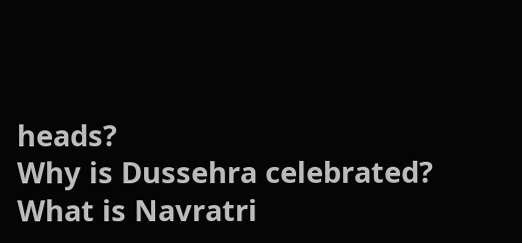heads?
Why is Dussehra celebrated?
What is Navratri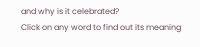and why is it celebrated?
Click on any word to find out its meaning